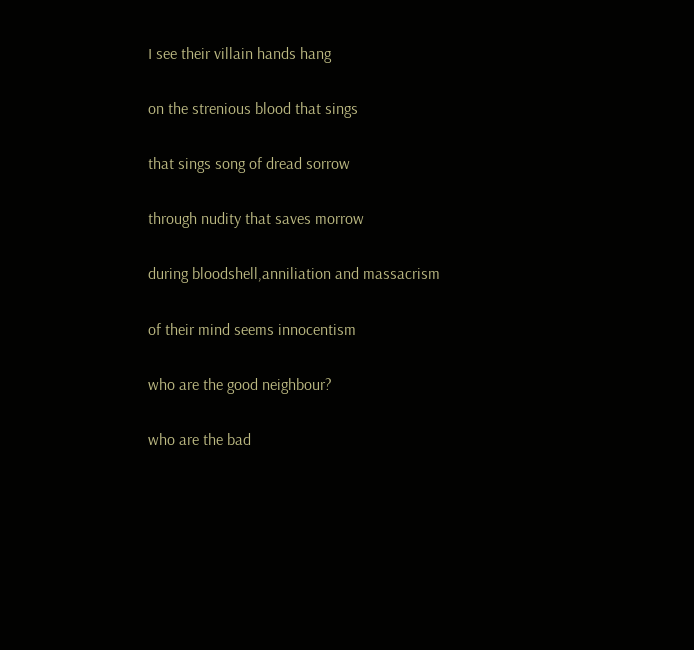I see their villain hands hang

on the strenious blood that sings

that sings song of dread sorrow

through nudity that saves morrow

during bloodshell,anniliation and massacrism

of their mind seems innocentism

who are the good neighbour?

who are the bad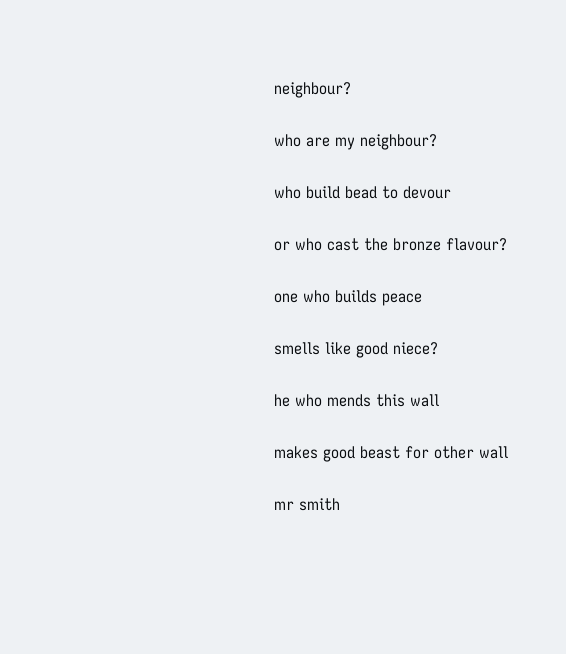neighbour?

who are my neighbour?

who build bead to devour

or who cast the bronze flavour?

one who builds peace

smells like good niece?

he who mends this wall

makes good beast for other wall

mr smith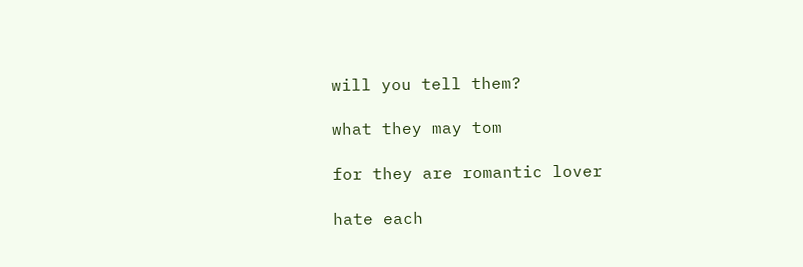will you tell them?

what they may tom

for they are romantic lover

hate each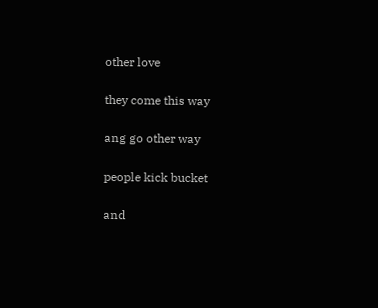other love

they come this way

ang go other way

people kick bucket

and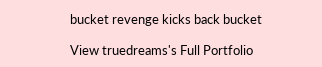bucket revenge kicks back bucket

View truedreams's Full Portfolio